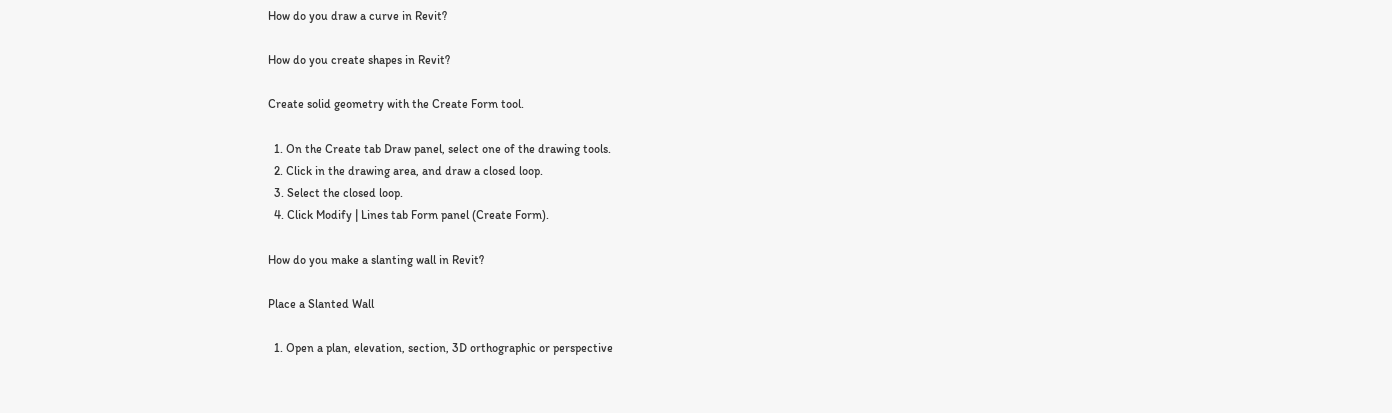How do you draw a curve in Revit?

How do you create shapes in Revit?

Create solid geometry with the Create Form tool.

  1. On the Create tab Draw panel, select one of the drawing tools.
  2. Click in the drawing area, and draw a closed loop.
  3. Select the closed loop.
  4. Click Modify | Lines tab Form panel (Create Form).

How do you make a slanting wall in Revit?

Place a Slanted Wall

  1. Open a plan, elevation, section, 3D orthographic or perspective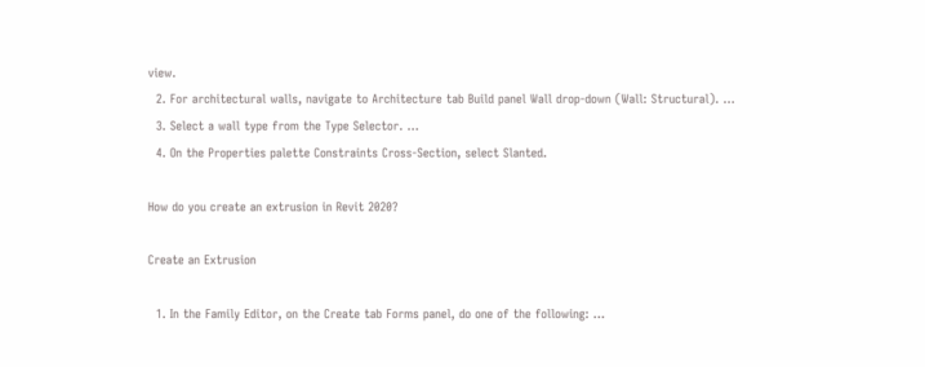view.
  2. For architectural walls, navigate to Architecture tab Build panel Wall drop-down (Wall: Structural). …
  3. Select a wall type from the Type Selector. …
  4. On the Properties palette Constraints Cross-Section, select Slanted.

How do you create an extrusion in Revit 2020?

Create an Extrusion

  1. In the Family Editor, on the Create tab Forms panel, do one of the following: …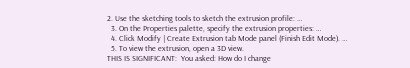2. Use the sketching tools to sketch the extrusion profile: …
  3. On the Properties palette, specify the extrusion properties: …
  4. Click Modify | Create Extrusion tab Mode panel (Finish Edit Mode). …
  5. To view the extrusion, open a 3D view.
THIS IS SIGNIFICANT:  You asked: How do I change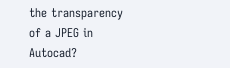the transparency of a JPEG in Autocad?